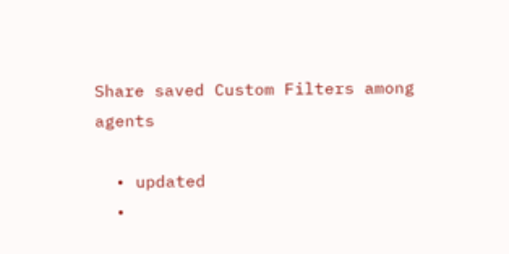Share saved Custom Filters among agents

  • updated
  •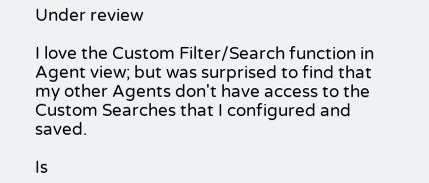Under review

I love the Custom Filter/Search function in Agent view; but was surprised to find that my other Agents don't have access to the Custom Searches that I configured and saved.

Is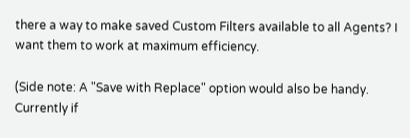there a way to make saved Custom Filters available to all Agents? I want them to work at maximum efficiency.

(Side note: A "Save with Replace" option would also be handy. Currently if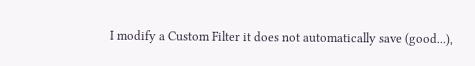I modify a Custom Filter it does not automatically save (good...),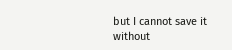but I cannot save it without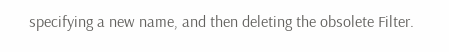specifying a new name, and then deleting the obsolete Filter.